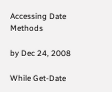Accessing Date Methods

by Dec 24, 2008

While Get-Date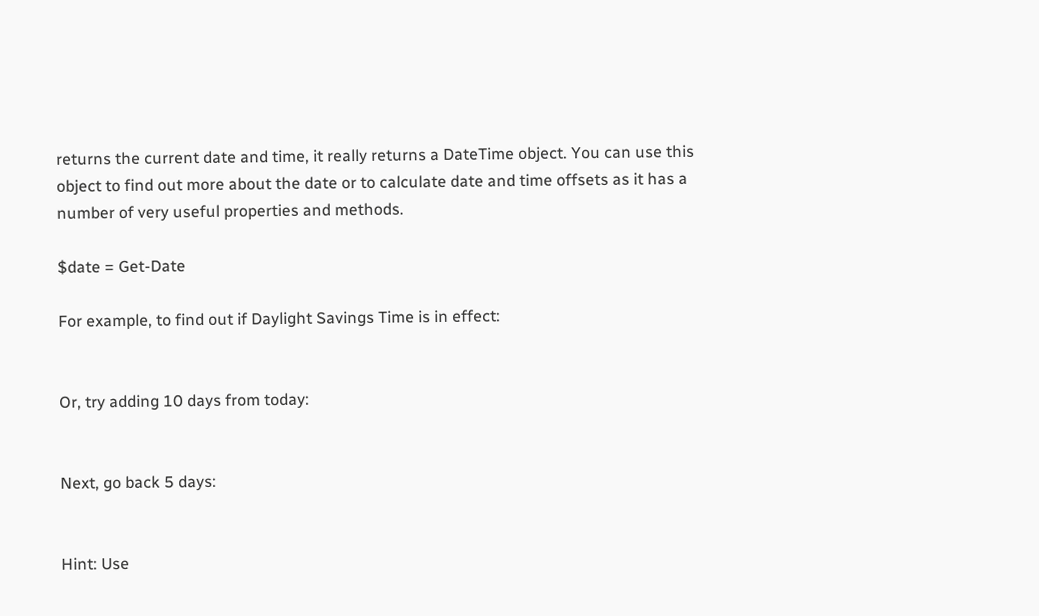returns the current date and time, it really returns a DateTime object. You can use this object to find out more about the date or to calculate date and time offsets as it has a number of very useful properties and methods.

$date = Get-Date

For example, to find out if Daylight Savings Time is in effect:


Or, try adding 10 days from today:


Next, go back 5 days:


Hint: Use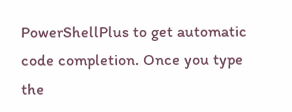PowerShellPlus to get automatic code completion. Once you type the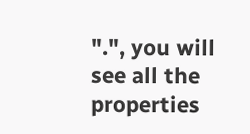".", you will see all the properties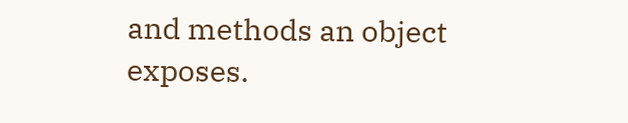and methods an object exposes.